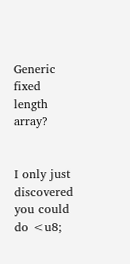Generic fixed length array?


I only just discovered you could do <u8;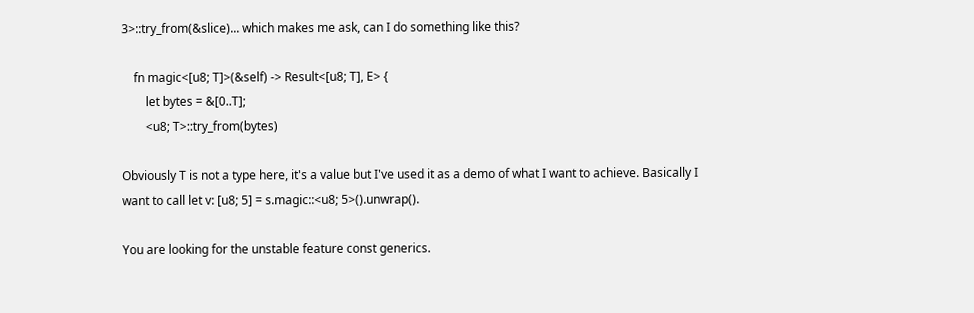3>::try_from(&slice)... which makes me ask, can I do something like this?

    fn magic<[u8; T]>(&self) -> Result<[u8; T], E> {
        let bytes = &[0..T];
        <u8; T>::try_from(bytes)

Obviously T is not a type here, it's a value but I've used it as a demo of what I want to achieve. Basically I want to call let v: [u8; 5] = s.magic::<u8; 5>().unwrap().

You are looking for the unstable feature const generics.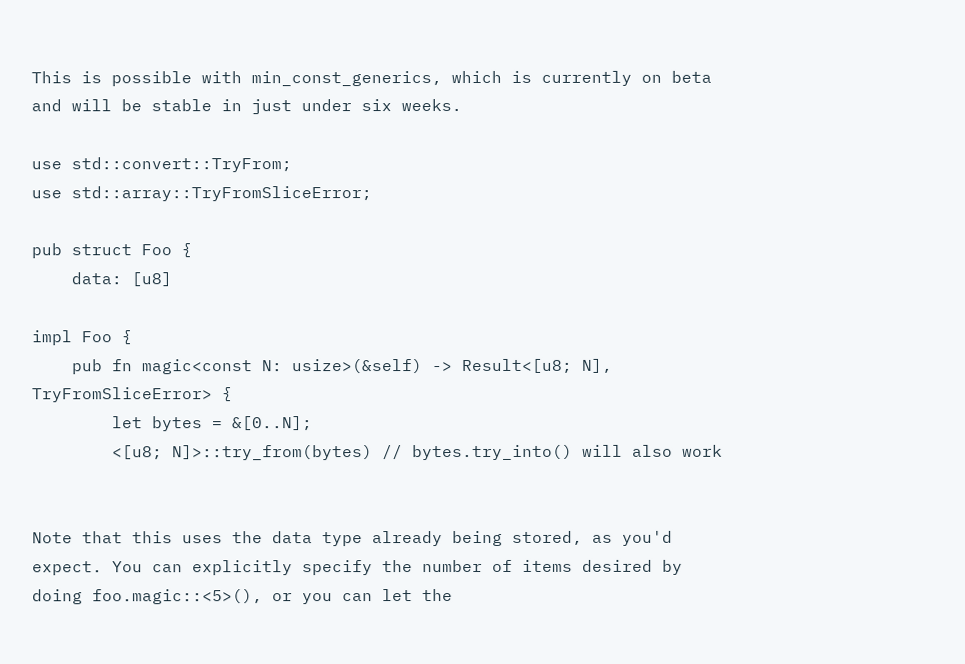This is possible with min_const_generics, which is currently on beta and will be stable in just under six weeks.

use std::convert::TryFrom;
use std::array::TryFromSliceError;

pub struct Foo {
    data: [u8]

impl Foo {
    pub fn magic<const N: usize>(&self) -> Result<[u8; N], TryFromSliceError> {
        let bytes = &[0..N];
        <[u8; N]>::try_from(bytes) // bytes.try_into() will also work


Note that this uses the data type already being stored, as you'd expect. You can explicitly specify the number of items desired by doing foo.magic::<5>(), or you can let the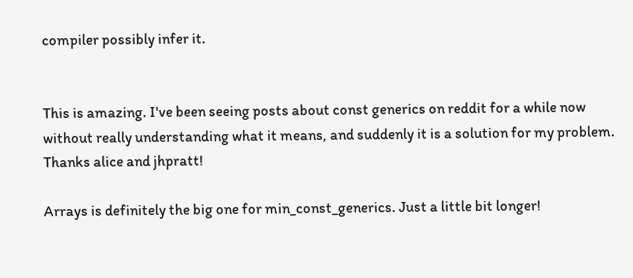compiler possibly infer it.


This is amazing. I've been seeing posts about const generics on reddit for a while now without really understanding what it means, and suddenly it is a solution for my problem. Thanks alice and jhpratt!

Arrays is definitely the big one for min_const_generics. Just a little bit longer!